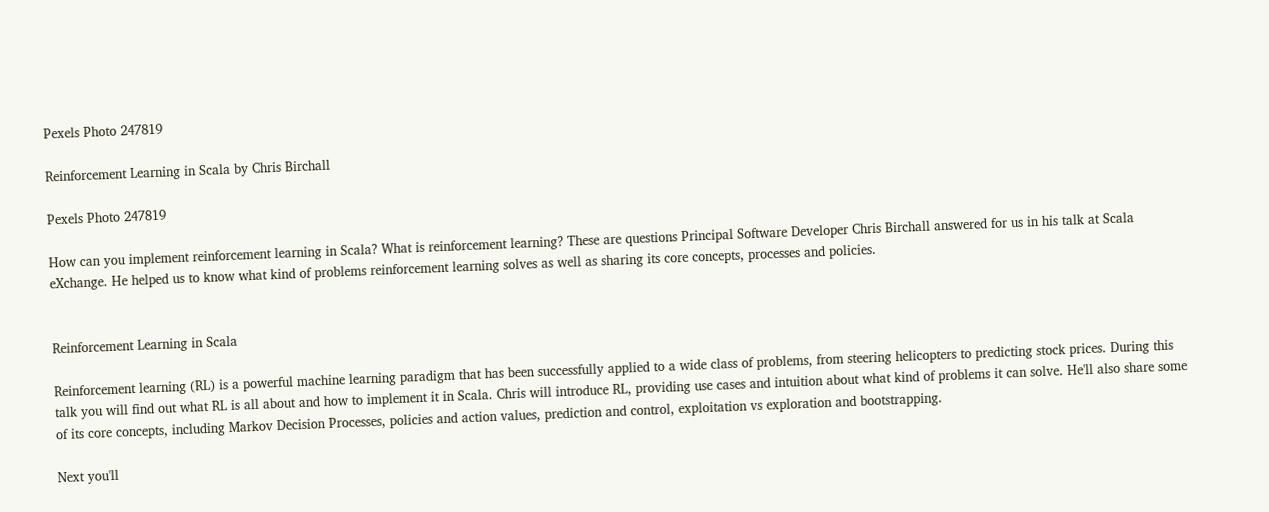Pexels Photo 247819

Reinforcement Learning in Scala by Chris Birchall

Pexels Photo 247819

How can you implement reinforcement learning in Scala? What is reinforcement learning? These are questions Principal Software Developer Chris Birchall answered for us in his talk at Scala eXchange. He helped us to know what kind of problems reinforcement learning solves as well as sharing its core concepts, processes and policies.


Reinforcement Learning in Scala

Reinforcement learning (RL) is a powerful machine learning paradigm that has been successfully applied to a wide class of problems, from steering helicopters to predicting stock prices. During this talk you will find out what RL is all about and how to implement it in Scala. Chris will introduce RL, providing use cases and intuition about what kind of problems it can solve. He'll also share some of its core concepts, including Markov Decision Processes, policies and action values, prediction and control, exploitation vs exploration and bootstrapping.

Next you'll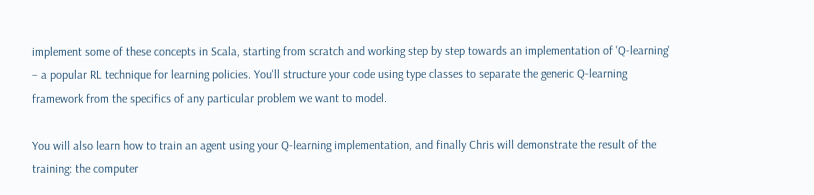implement some of these concepts in Scala, starting from scratch and working step by step towards an implementation of 'Q-learning' – a popular RL technique for learning policies. You'll structure your code using type classes to separate the generic Q-learning framework from the specifics of any particular problem we want to model.

You will also learn how to train an agent using your Q-learning implementation, and finally Chris will demonstrate the result of the training: the computer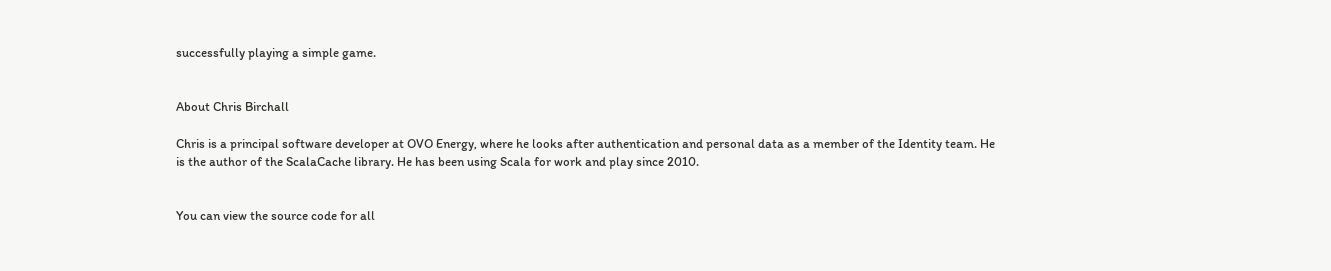successfully playing a simple game.


About Chris Birchall

Chris is a principal software developer at OVO Energy, where he looks after authentication and personal data as a member of the Identity team. He is the author of the ScalaCache library. He has been using Scala for work and play since 2010.


You can view the source code for all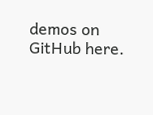demos on GitHub here.